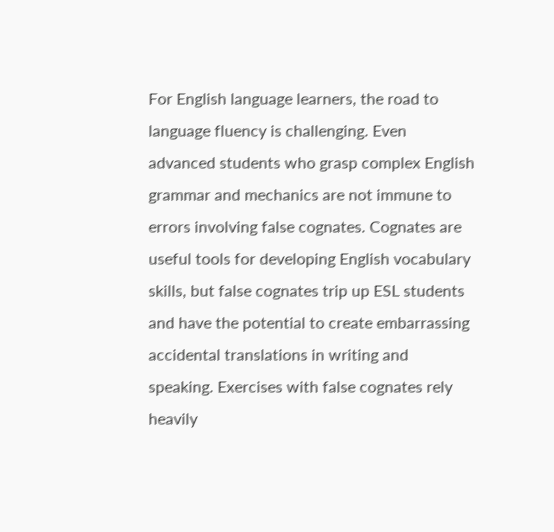For English language learners, the road to language fluency is challenging. Even advanced students who grasp complex English grammar and mechanics are not immune to errors involving false cognates. Cognates are useful tools for developing English vocabulary skills, but false cognates trip up ESL students and have the potential to create embarrassing accidental translations in writing and speaking. Exercises with false cognates rely heavily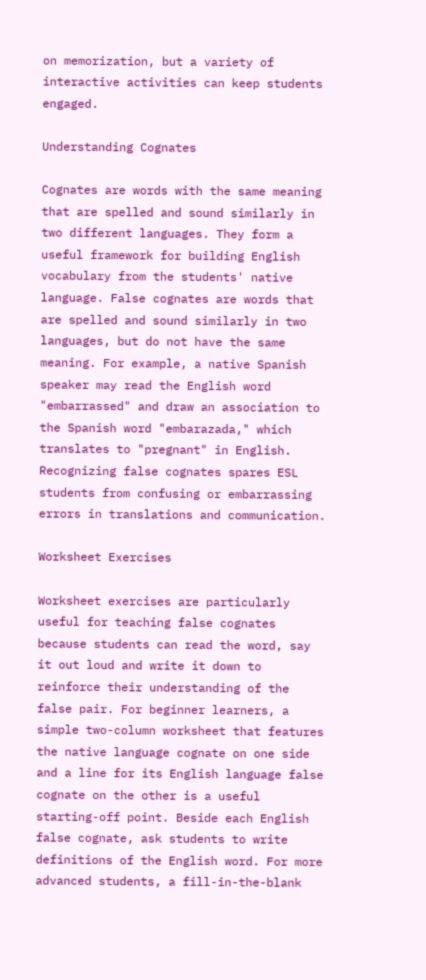on memorization, but a variety of interactive activities can keep students engaged.

Understanding Cognates

Cognates are words with the same meaning that are spelled and sound similarly in two different languages. They form a useful framework for building English vocabulary from the students' native language. False cognates are words that are spelled and sound similarly in two languages, but do not have the same meaning. For example, a native Spanish speaker may read the English word "embarrassed" and draw an association to the Spanish word "embarazada," which translates to "pregnant" in English. Recognizing false cognates spares ESL students from confusing or embarrassing errors in translations and communication.

Worksheet Exercises

Worksheet exercises are particularly useful for teaching false cognates because students can read the word, say it out loud and write it down to reinforce their understanding of the false pair. For beginner learners, a simple two-column worksheet that features the native language cognate on one side and a line for its English language false cognate on the other is a useful starting-off point. Beside each English false cognate, ask students to write definitions of the English word. For more advanced students, a fill-in-the-blank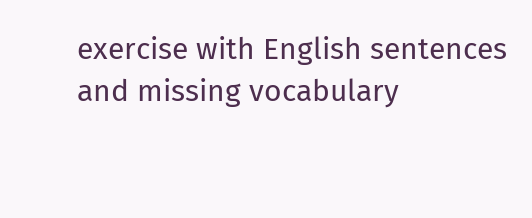exercise with English sentences and missing vocabulary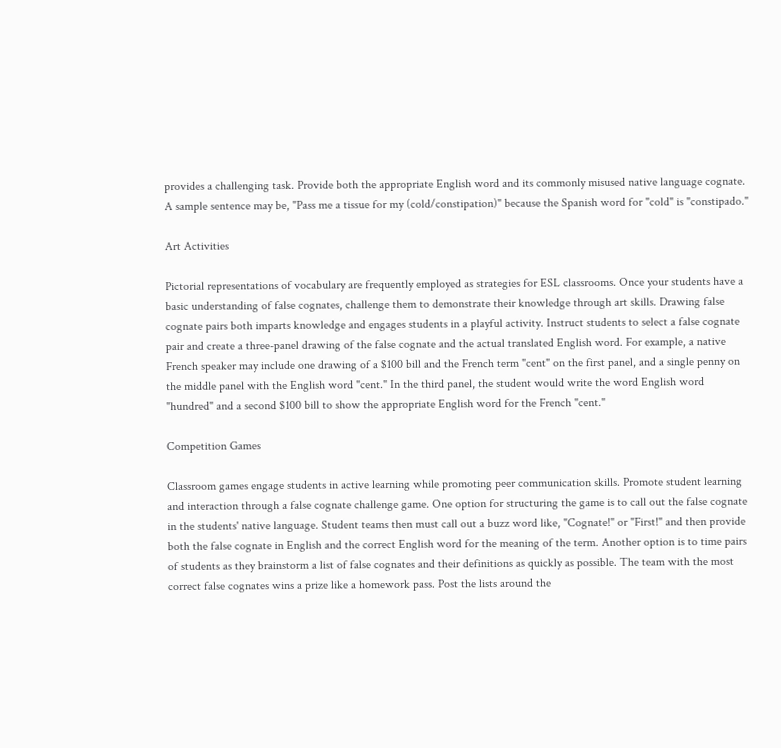provides a challenging task. Provide both the appropriate English word and its commonly misused native language cognate. A sample sentence may be, "Pass me a tissue for my (cold/constipation)" because the Spanish word for "cold" is "constipado."

Art Activities

Pictorial representations of vocabulary are frequently employed as strategies for ESL classrooms. Once your students have a basic understanding of false cognates, challenge them to demonstrate their knowledge through art skills. Drawing false cognate pairs both imparts knowledge and engages students in a playful activity. Instruct students to select a false cognate pair and create a three-panel drawing of the false cognate and the actual translated English word. For example, a native French speaker may include one drawing of a $100 bill and the French term "cent" on the first panel, and a single penny on the middle panel with the English word "cent." In the third panel, the student would write the word English word "hundred" and a second $100 bill to show the appropriate English word for the French "cent."

Competition Games

Classroom games engage students in active learning while promoting peer communication skills. Promote student learning and interaction through a false cognate challenge game. One option for structuring the game is to call out the false cognate in the students' native language. Student teams then must call out a buzz word like, "Cognate!" or "First!" and then provide both the false cognate in English and the correct English word for the meaning of the term. Another option is to time pairs of students as they brainstorm a list of false cognates and their definitions as quickly as possible. The team with the most correct false cognates wins a prize like a homework pass. Post the lists around the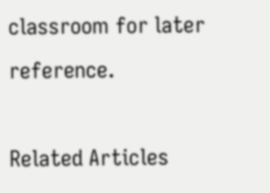classroom for later reference.

Related Articles